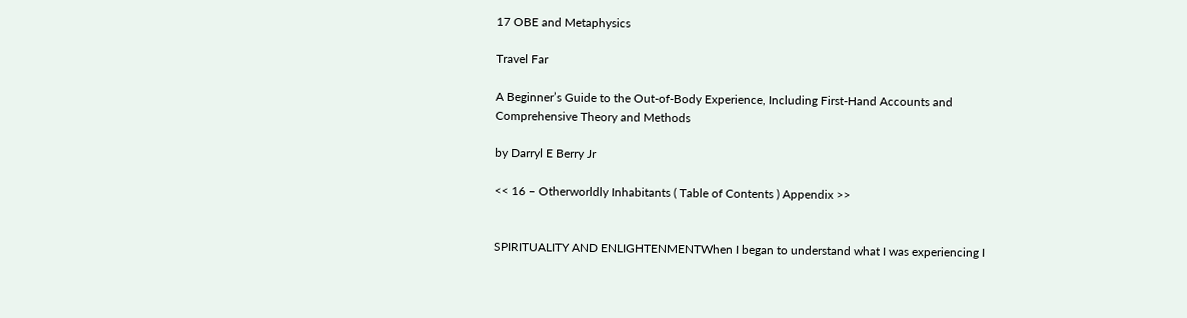17 OBE and Metaphysics

Travel Far

A Beginner’s Guide to the Out-of-Body Experience, Including First-Hand Accounts and Comprehensive Theory and Methods

by Darryl E Berry Jr

<< 16 – Otherworldly Inhabitants ( Table of Contents ) Appendix >>


SPIRITUALITY AND ENLIGHTENMENTWhen I began to understand what I was experiencing I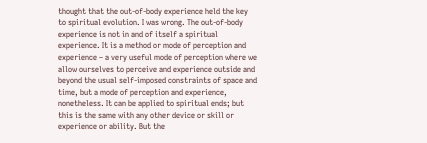thought that the out-of-body experience held the key to spiritual evolution. I was wrong. The out-of-body experience is not in and of itself a spiritual experience. It is a method or mode of perception and experience – a very useful mode of perception where we allow ourselves to perceive and experience outside and beyond the usual self-imposed constraints of space and time, but a mode of perception and experience, nonetheless. It can be applied to spiritual ends; but this is the same with any other device or skill or experience or ability. But the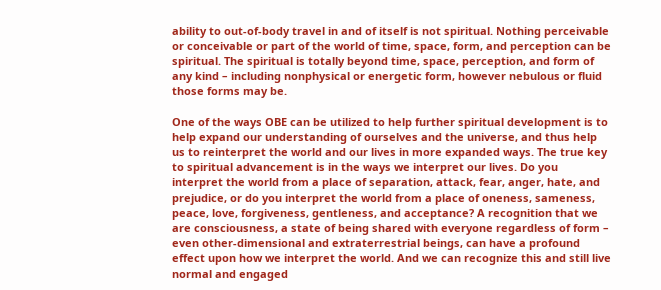ability to out-of-body travel in and of itself is not spiritual. Nothing perceivable or conceivable or part of the world of time, space, form, and perception can be spiritual. The spiritual is totally beyond time, space, perception, and form of any kind – including nonphysical or energetic form, however nebulous or fluid those forms may be.

One of the ways OBE can be utilized to help further spiritual development is to help expand our understanding of ourselves and the universe, and thus help us to reinterpret the world and our lives in more expanded ways. The true key to spiritual advancement is in the ways we interpret our lives. Do you interpret the world from a place of separation, attack, fear, anger, hate, and prejudice, or do you interpret the world from a place of oneness, sameness, peace, love, forgiveness, gentleness, and acceptance? A recognition that we are consciousness, a state of being shared with everyone regardless of form – even other-dimensional and extraterrestrial beings, can have a profound effect upon how we interpret the world. And we can recognize this and still live normal and engaged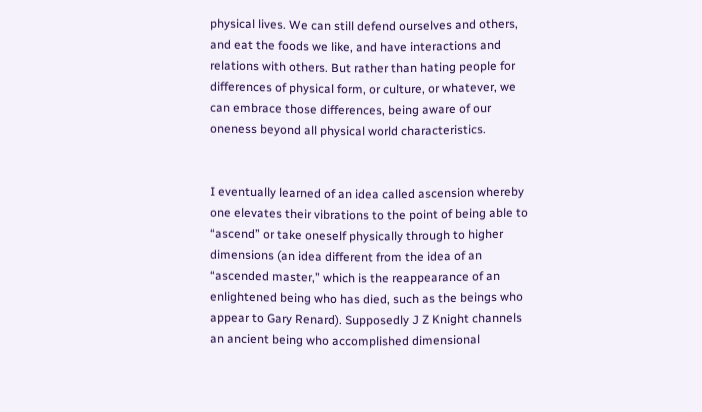physical lives. We can still defend ourselves and others, and eat the foods we like, and have interactions and relations with others. But rather than hating people for differences of physical form, or culture, or whatever, we can embrace those differences, being aware of our oneness beyond all physical world characteristics.


I eventually learned of an idea called ascension whereby one elevates their vibrations to the point of being able to “ascend” or take oneself physically through to higher dimensions (an idea different from the idea of an “ascended master,” which is the reappearance of an enlightened being who has died, such as the beings who appear to Gary Renard). Supposedly J Z Knight channels an ancient being who accomplished dimensional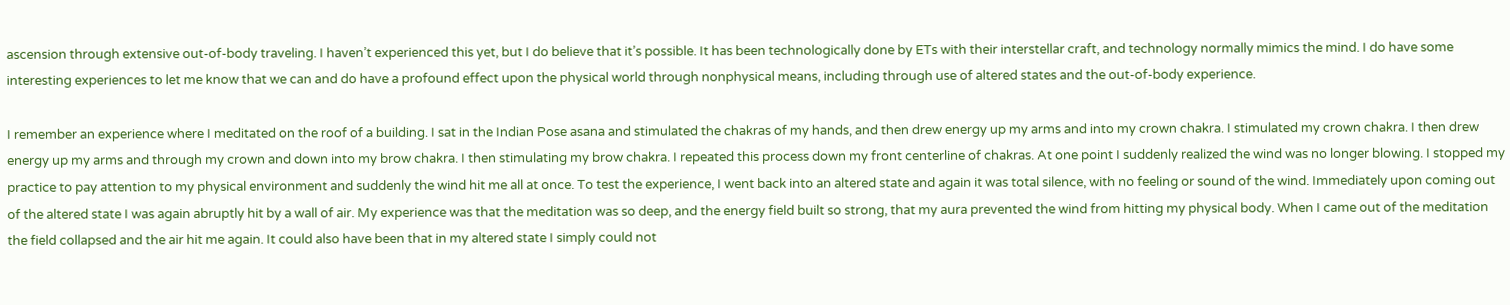ascension through extensive out-of-body traveling. I haven’t experienced this yet, but I do believe that it’s possible. It has been technologically done by ETs with their interstellar craft, and technology normally mimics the mind. I do have some interesting experiences to let me know that we can and do have a profound effect upon the physical world through nonphysical means, including through use of altered states and the out-of-body experience.

I remember an experience where I meditated on the roof of a building. I sat in the Indian Pose asana and stimulated the chakras of my hands, and then drew energy up my arms and into my crown chakra. I stimulated my crown chakra. I then drew energy up my arms and through my crown and down into my brow chakra. I then stimulating my brow chakra. I repeated this process down my front centerline of chakras. At one point I suddenly realized the wind was no longer blowing. I stopped my practice to pay attention to my physical environment and suddenly the wind hit me all at once. To test the experience, I went back into an altered state and again it was total silence, with no feeling or sound of the wind. Immediately upon coming out of the altered state I was again abruptly hit by a wall of air. My experience was that the meditation was so deep, and the energy field built so strong, that my aura prevented the wind from hitting my physical body. When I came out of the meditation the field collapsed and the air hit me again. It could also have been that in my altered state I simply could not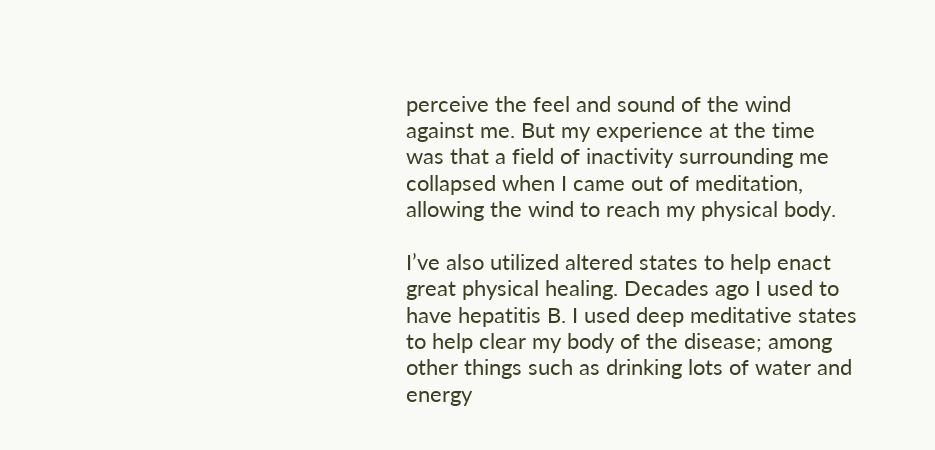perceive the feel and sound of the wind against me. But my experience at the time was that a field of inactivity surrounding me collapsed when I came out of meditation, allowing the wind to reach my physical body.

I’ve also utilized altered states to help enact great physical healing. Decades ago I used to have hepatitis B. I used deep meditative states to help clear my body of the disease; among other things such as drinking lots of water and energy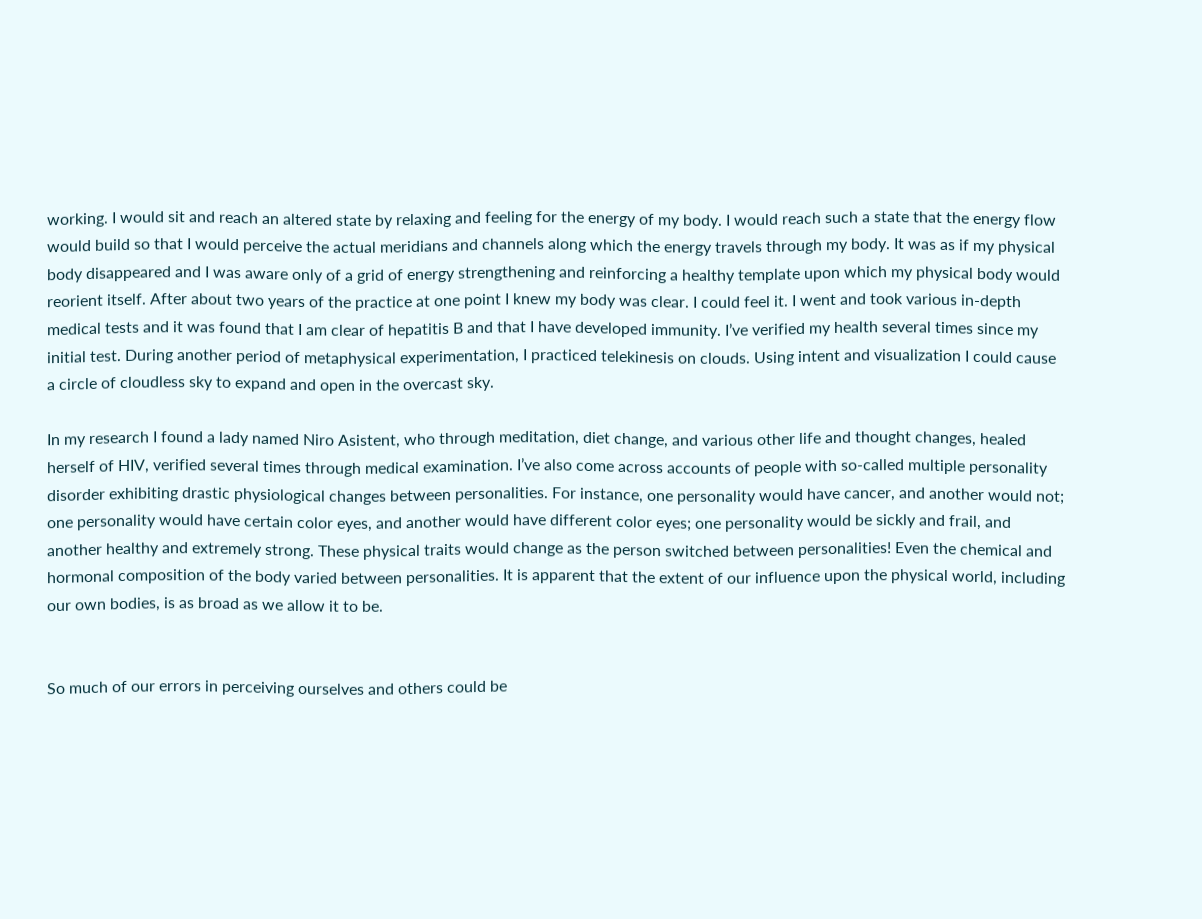working. I would sit and reach an altered state by relaxing and feeling for the energy of my body. I would reach such a state that the energy flow would build so that I would perceive the actual meridians and channels along which the energy travels through my body. It was as if my physical body disappeared and I was aware only of a grid of energy strengthening and reinforcing a healthy template upon which my physical body would reorient itself. After about two years of the practice at one point I knew my body was clear. I could feel it. I went and took various in-depth medical tests and it was found that I am clear of hepatitis B and that I have developed immunity. I’ve verified my health several times since my initial test. During another period of metaphysical experimentation, I practiced telekinesis on clouds. Using intent and visualization I could cause a circle of cloudless sky to expand and open in the overcast sky.

In my research I found a lady named Niro Asistent, who through meditation, diet change, and various other life and thought changes, healed herself of HIV, verified several times through medical examination. I’ve also come across accounts of people with so-called multiple personality disorder exhibiting drastic physiological changes between personalities. For instance, one personality would have cancer, and another would not; one personality would have certain color eyes, and another would have different color eyes; one personality would be sickly and frail, and another healthy and extremely strong. These physical traits would change as the person switched between personalities! Even the chemical and hormonal composition of the body varied between personalities. It is apparent that the extent of our influence upon the physical world, including our own bodies, is as broad as we allow it to be.


So much of our errors in perceiving ourselves and others could be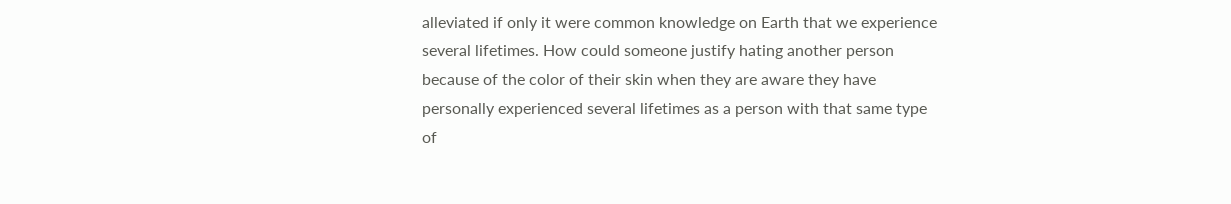alleviated if only it were common knowledge on Earth that we experience several lifetimes. How could someone justify hating another person because of the color of their skin when they are aware they have personally experienced several lifetimes as a person with that same type of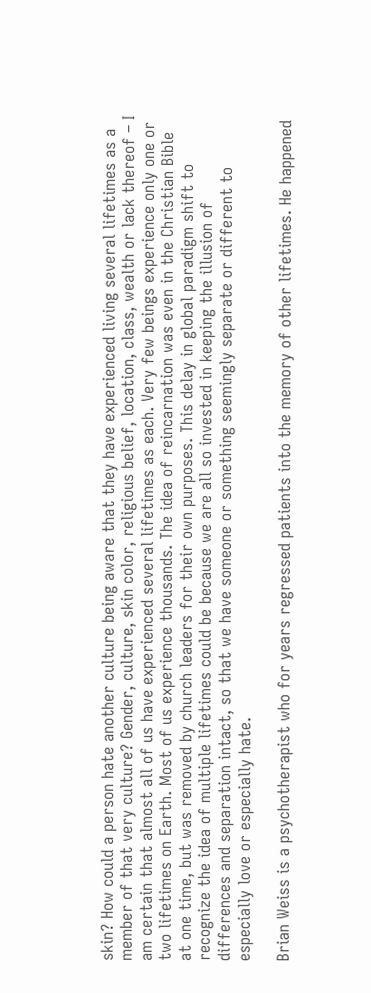skin? How could a person hate another culture being aware that they have experienced living several lifetimes as a member of that very culture? Gender, culture, skin color, religious belief, location, class, wealth or lack thereof – I am certain that almost all of us have experienced several lifetimes as each. Very few beings experience only one or two lifetimes on Earth. Most of us experience thousands. The idea of reincarnation was even in the Christian Bible at one time, but was removed by church leaders for their own purposes. This delay in global paradigm shift to recognize the idea of multiple lifetimes could be because we are all so invested in keeping the illusion of differences and separation intact, so that we have someone or something seemingly separate or different to especially love or especially hate.

Brian Weiss is a psychotherapist who for years regressed patients into the memory of other lifetimes. He happened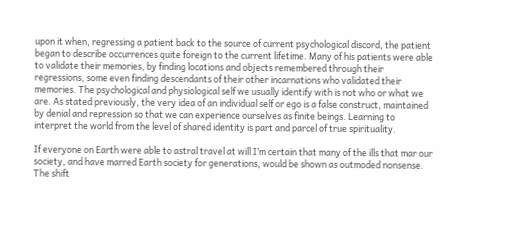upon it when, regressing a patient back to the source of current psychological discord, the patient began to describe occurrences quite foreign to the current lifetime. Many of his patients were able to validate their memories, by finding locations and objects remembered through their regressions, some even finding descendants of their other incarnations who validated their memories. The psychological and physiological self we usually identify with is not who or what we are. As stated previously, the very idea of an individual self or ego is a false construct, maintained by denial and repression so that we can experience ourselves as finite beings. Learning to interpret the world from the level of shared identity is part and parcel of true spirituality.

If everyone on Earth were able to astral travel at will I’m certain that many of the ills that mar our society, and have marred Earth society for generations, would be shown as outmoded nonsense. The shift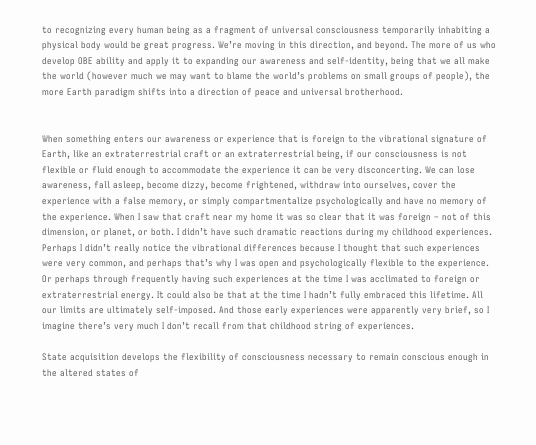to recognizing every human being as a fragment of universal consciousness temporarily inhabiting a physical body would be great progress. We’re moving in this direction, and beyond. The more of us who develop OBE ability and apply it to expanding our awareness and self-identity, being that we all make the world (however much we may want to blame the world’s problems on small groups of people), the more Earth paradigm shifts into a direction of peace and universal brotherhood.


When something enters our awareness or experience that is foreign to the vibrational signature of Earth, like an extraterrestrial craft or an extraterrestrial being, if our consciousness is not flexible or fluid enough to accommodate the experience it can be very disconcerting. We can lose awareness, fall asleep, become dizzy, become frightened, withdraw into ourselves, cover the experience with a false memory, or simply compartmentalize psychologically and have no memory of the experience. When I saw that craft near my home it was so clear that it was foreign – not of this dimension, or planet, or both. I didn’t have such dramatic reactions during my childhood experiences. Perhaps I didn’t really notice the vibrational differences because I thought that such experiences were very common, and perhaps that’s why I was open and psychologically flexible to the experience. Or perhaps through frequently having such experiences at the time I was acclimated to foreign or extraterrestrial energy. It could also be that at the time I hadn’t fully embraced this lifetime. All our limits are ultimately self-imposed. And those early experiences were apparently very brief, so I imagine there’s very much I don’t recall from that childhood string of experiences.

State acquisition develops the flexibility of consciousness necessary to remain conscious enough in the altered states of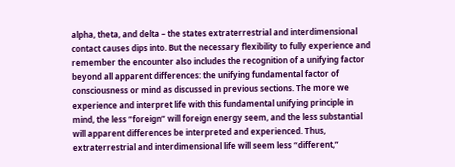alpha, theta, and delta – the states extraterrestrial and interdimensional contact causes dips into. But the necessary flexibility to fully experience and remember the encounter also includes the recognition of a unifying factor beyond all apparent differences: the unifying fundamental factor of consciousness or mind as discussed in previous sections. The more we experience and interpret life with this fundamental unifying principle in mind, the less “foreign” will foreign energy seem, and the less substantial will apparent differences be interpreted and experienced. Thus, extraterrestrial and interdimensional life will seem less “different,”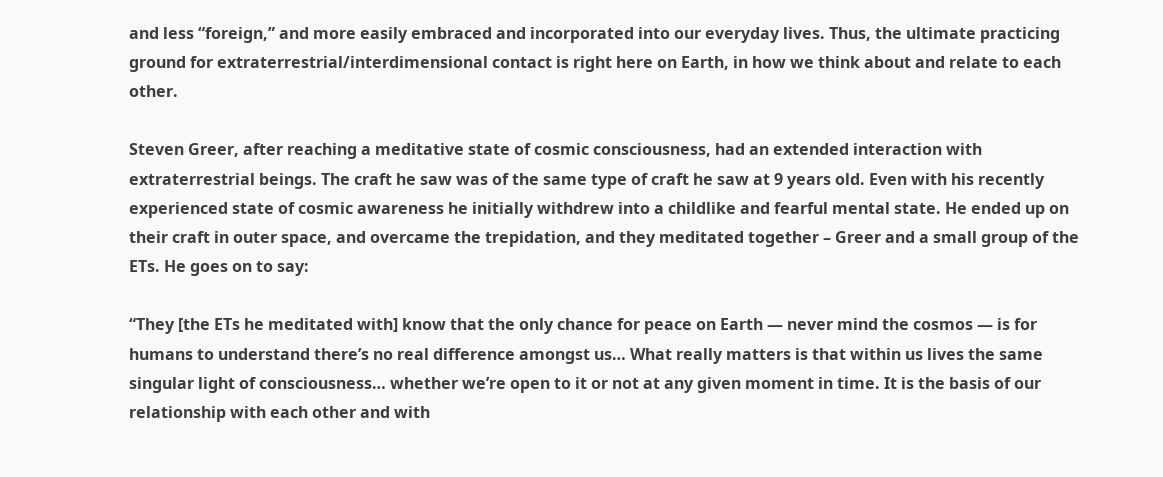and less “foreign,” and more easily embraced and incorporated into our everyday lives. Thus, the ultimate practicing ground for extraterrestrial/interdimensional contact is right here on Earth, in how we think about and relate to each other.

Steven Greer, after reaching a meditative state of cosmic consciousness, had an extended interaction with extraterrestrial beings. The craft he saw was of the same type of craft he saw at 9 years old. Even with his recently experienced state of cosmic awareness he initially withdrew into a childlike and fearful mental state. He ended up on their craft in outer space, and overcame the trepidation, and they meditated together – Greer and a small group of the ETs. He goes on to say:

“They [the ETs he meditated with] know that the only chance for peace on Earth — never mind the cosmos — is for humans to understand there’s no real difference amongst us… What really matters is that within us lives the same singular light of consciousness… whether we’re open to it or not at any given moment in time. It is the basis of our relationship with each other and with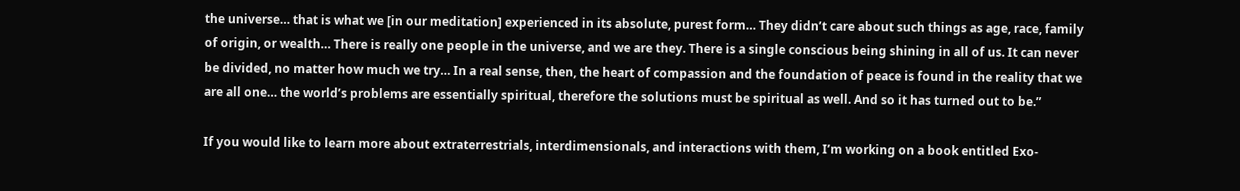the universe… that is what we [in our meditation] experienced in its absolute, purest form… They didn’t care about such things as age, race, family of origin, or wealth… There is really one people in the universe, and we are they. There is a single conscious being shining in all of us. It can never be divided, no matter how much we try… In a real sense, then, the heart of compassion and the foundation of peace is found in the reality that we are all one… the world’s problems are essentially spiritual, therefore the solutions must be spiritual as well. And so it has turned out to be.”

If you would like to learn more about extraterrestrials, interdimensionals, and interactions with them, I’m working on a book entitled Exo-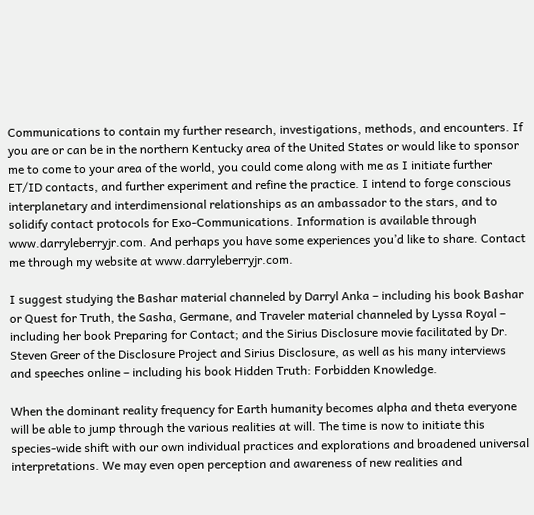Communications to contain my further research, investigations, methods, and encounters. If you are or can be in the northern Kentucky area of the United States or would like to sponsor me to come to your area of the world, you could come along with me as I initiate further ET/ID contacts, and further experiment and refine the practice. I intend to forge conscious interplanetary and interdimensional relationships as an ambassador to the stars, and to solidify contact protocols for Exo-Communications. Information is available through www.darryleberryjr.com. And perhaps you have some experiences you’d like to share. Contact me through my website at www.darryleberryjr.com.

I suggest studying the Bashar material channeled by Darryl Anka – including his book Bashar or Quest for Truth, the Sasha, Germane, and Traveler material channeled by Lyssa Royal – including her book Preparing for Contact; and the Sirius Disclosure movie facilitated by Dr. Steven Greer of the Disclosure Project and Sirius Disclosure, as well as his many interviews and speeches online – including his book Hidden Truth: Forbidden Knowledge.

When the dominant reality frequency for Earth humanity becomes alpha and theta everyone will be able to jump through the various realities at will. The time is now to initiate this species-wide shift with our own individual practices and explorations and broadened universal interpretations. We may even open perception and awareness of new realities and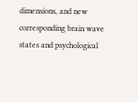dimensions, and new corresponding brain wave states and psychological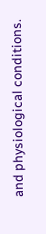and physiological conditions.